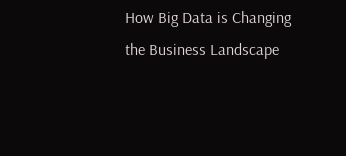How Big Data is Changing the Business Landscape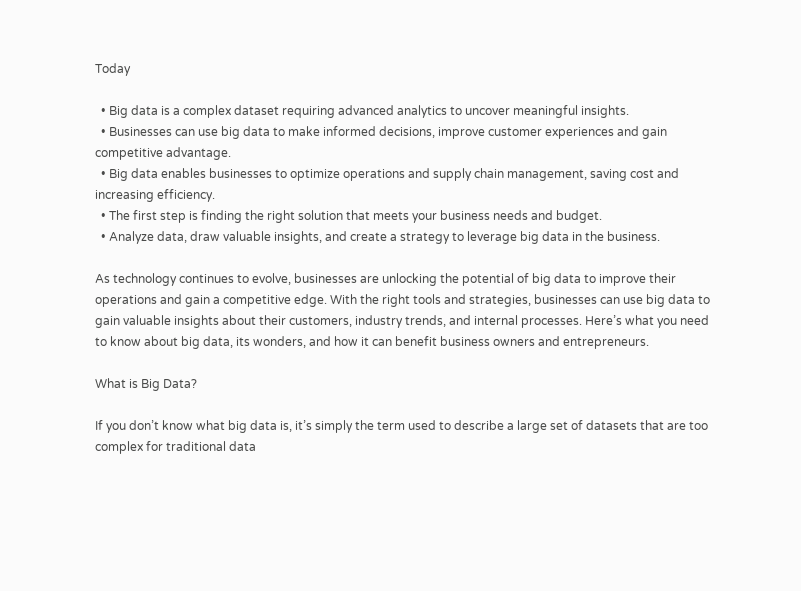Today

  • Big data is a complex dataset requiring advanced analytics to uncover meaningful insights.
  • Businesses can use big data to make informed decisions, improve customer experiences and gain competitive advantage.
  • Big data enables businesses to optimize operations and supply chain management, saving cost and increasing efficiency.
  • The first step is finding the right solution that meets your business needs and budget.
  • Analyze data, draw valuable insights, and create a strategy to leverage big data in the business.

As technology continues to evolve, businesses are unlocking the potential of big data to improve their operations and gain a competitive edge. With the right tools and strategies, businesses can use big data to gain valuable insights about their customers, industry trends, and internal processes. Here’s what you need to know about big data, its wonders, and how it can benefit business owners and entrepreneurs.

What is Big Data?

If you don’t know what big data is, it’s simply the term used to describe a large set of datasets that are too complex for traditional data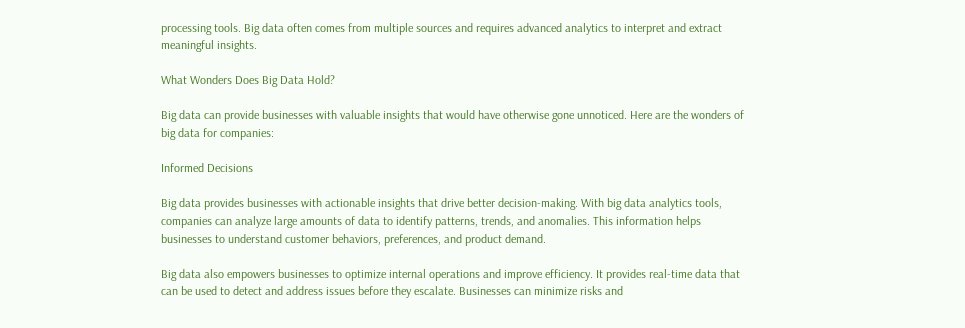processing tools. Big data often comes from multiple sources and requires advanced analytics to interpret and extract meaningful insights.

What Wonders Does Big Data Hold?

Big data can provide businesses with valuable insights that would have otherwise gone unnoticed. Here are the wonders of big data for companies:

Informed Decisions

Big data provides businesses with actionable insights that drive better decision-making. With big data analytics tools, companies can analyze large amounts of data to identify patterns, trends, and anomalies. This information helps businesses to understand customer behaviors, preferences, and product demand.

Big data also empowers businesses to optimize internal operations and improve efficiency. It provides real-time data that can be used to detect and address issues before they escalate. Businesses can minimize risks and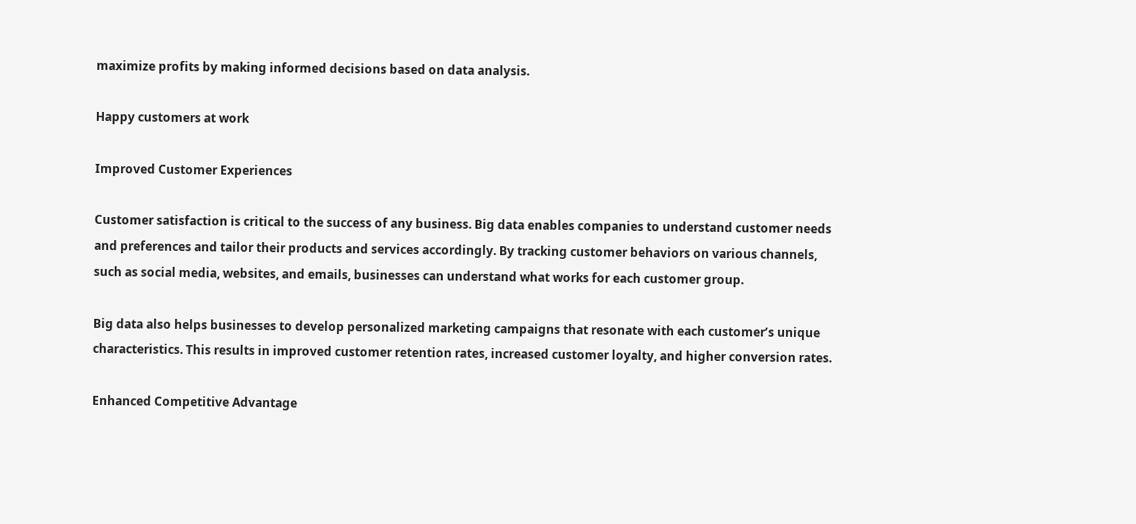maximize profits by making informed decisions based on data analysis.

Happy customers at work

Improved Customer Experiences

Customer satisfaction is critical to the success of any business. Big data enables companies to understand customer needs and preferences and tailor their products and services accordingly. By tracking customer behaviors on various channels, such as social media, websites, and emails, businesses can understand what works for each customer group.

Big data also helps businesses to develop personalized marketing campaigns that resonate with each customer’s unique characteristics. This results in improved customer retention rates, increased customer loyalty, and higher conversion rates.

Enhanced Competitive Advantage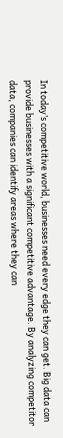In today’s competitive world, businesses need every edge they can get. Big data can provide businesses with a significant competitive advantage. By analyzing competitor data, companies can identify areas where they can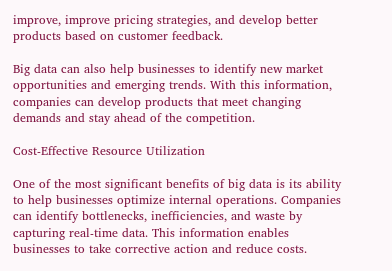improve, improve pricing strategies, and develop better products based on customer feedback.

Big data can also help businesses to identify new market opportunities and emerging trends. With this information, companies can develop products that meet changing demands and stay ahead of the competition.

Cost-Effective Resource Utilization

One of the most significant benefits of big data is its ability to help businesses optimize internal operations. Companies can identify bottlenecks, inefficiencies, and waste by capturing real-time data. This information enables businesses to take corrective action and reduce costs.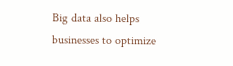Big data also helps businesses to optimize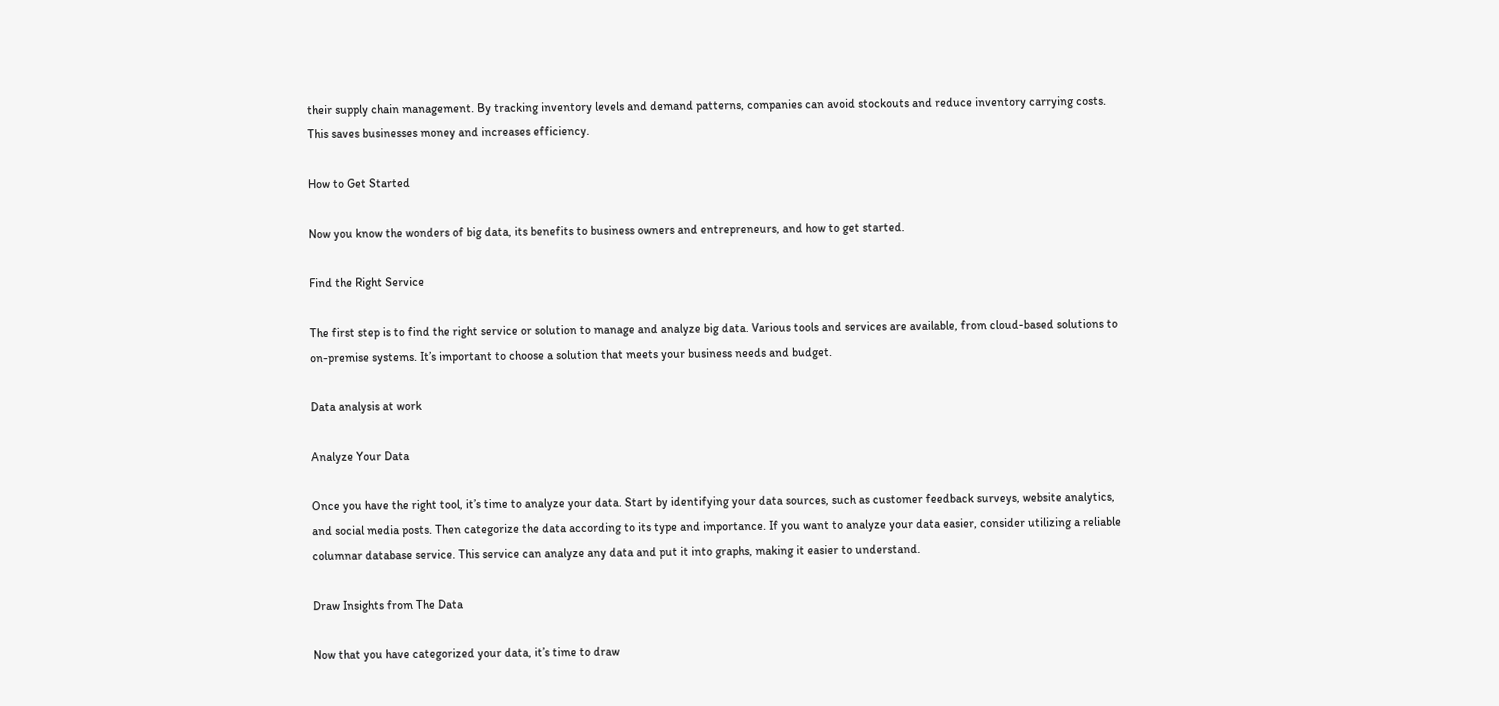their supply chain management. By tracking inventory levels and demand patterns, companies can avoid stockouts and reduce inventory carrying costs. This saves businesses money and increases efficiency.

How to Get Started

Now you know the wonders of big data, its benefits to business owners and entrepreneurs, and how to get started.

Find the Right Service

The first step is to find the right service or solution to manage and analyze big data. Various tools and services are available, from cloud-based solutions to on-premise systems. It’s important to choose a solution that meets your business needs and budget.

Data analysis at work

Analyze Your Data

Once you have the right tool, it’s time to analyze your data. Start by identifying your data sources, such as customer feedback surveys, website analytics, and social media posts. Then categorize the data according to its type and importance. If you want to analyze your data easier, consider utilizing a reliable columnar database service. This service can analyze any data and put it into graphs, making it easier to understand.

Draw Insights from The Data

Now that you have categorized your data, it’s time to draw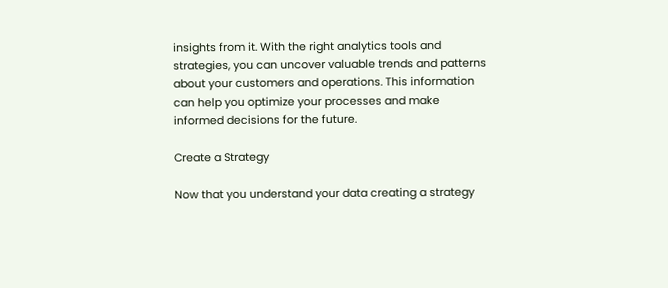insights from it. With the right analytics tools and strategies, you can uncover valuable trends and patterns about your customers and operations. This information can help you optimize your processes and make informed decisions for the future.

Create a Strategy

Now that you understand your data creating a strategy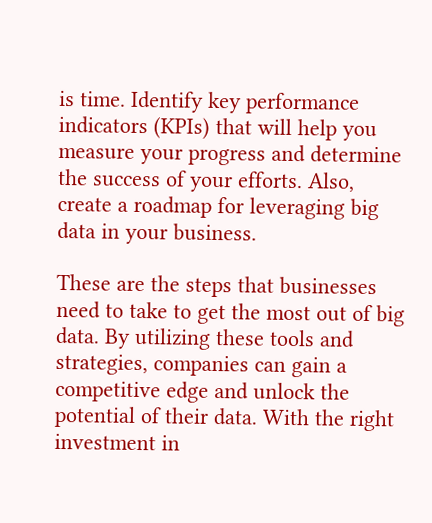is time. Identify key performance indicators (KPIs) that will help you measure your progress and determine the success of your efforts. Also, create a roadmap for leveraging big data in your business.

These are the steps that businesses need to take to get the most out of big data. By utilizing these tools and strategies, companies can gain a competitive edge and unlock the potential of their data. With the right investment in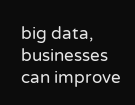big data, businesses can improve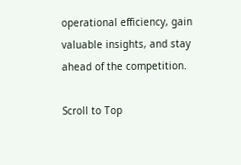operational efficiency, gain valuable insights, and stay ahead of the competition.

Scroll to Top